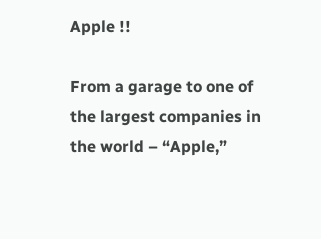Apple !!

From a garage to one of the largest companies in the world – “Apple,”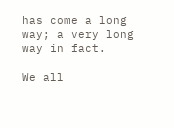has come a long way; a very long way in fact.

We all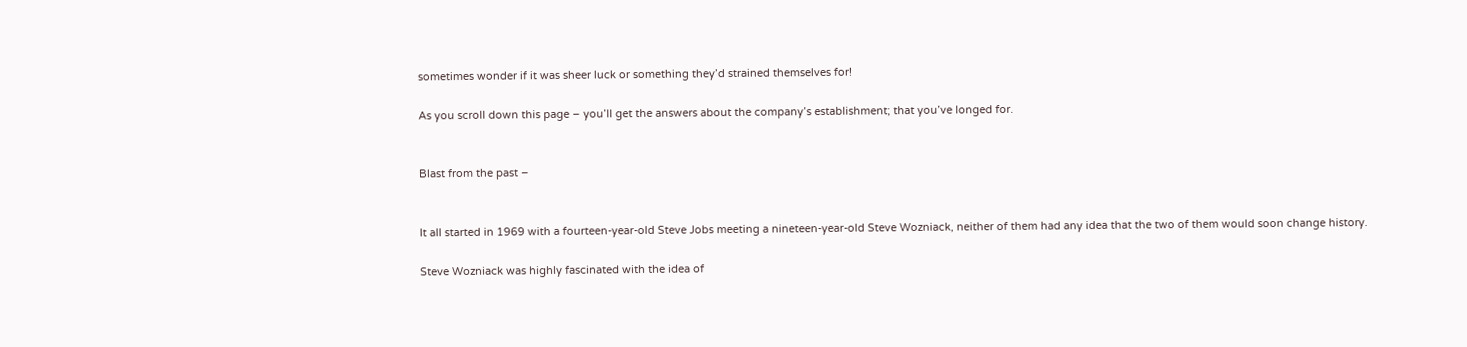sometimes wonder if it was sheer luck or something they’d strained themselves for!

As you scroll down this page – you’ll get the answers about the company’s establishment; that you’ve longed for.


Blast from the past –


It all started in 1969 with a fourteen-year-old Steve Jobs meeting a nineteen-year-old Steve Wozniack, neither of them had any idea that the two of them would soon change history.

Steve Wozniack was highly fascinated with the idea of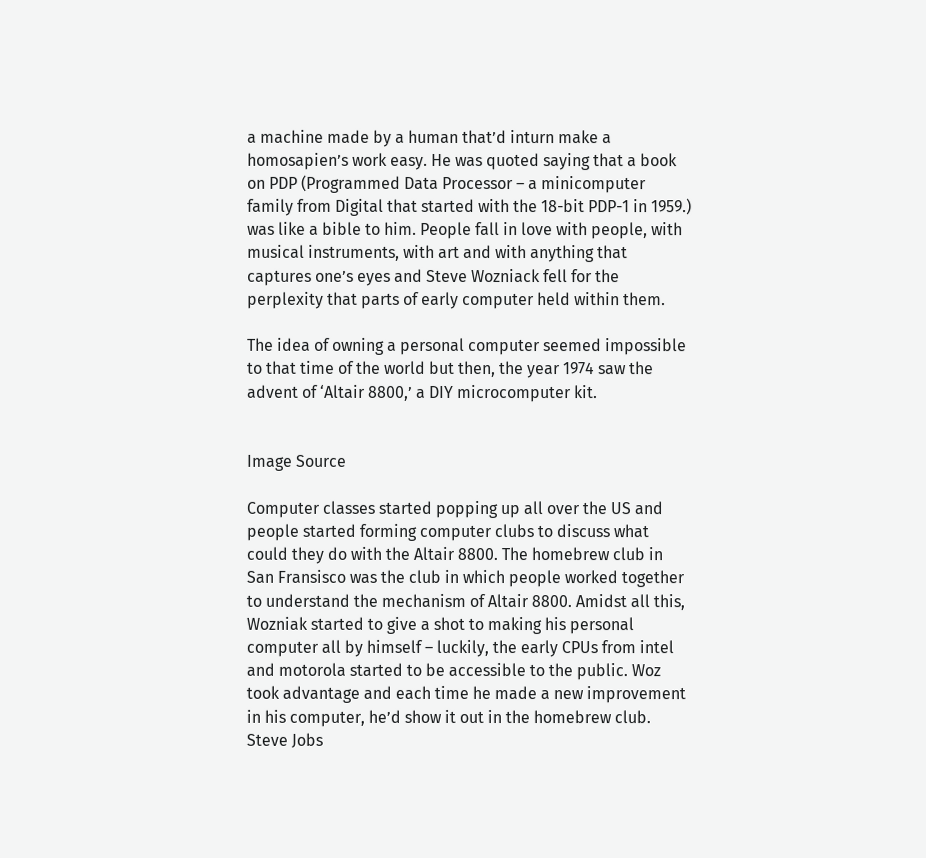a machine made by a human that’d inturn make a homosapien’s work easy. He was quoted saying that a book on PDP (Programmed Data Processor – a minicomputer family from Digital that started with the 18-bit PDP-1 in 1959.) was like a bible to him. People fall in love with people, with musical instruments, with art and with anything that captures one’s eyes and Steve Wozniack fell for the perplexity that parts of early computer held within them.

The idea of owning a personal computer seemed impossible to that time of the world but then, the year 1974 saw the advent of ‘Altair 8800,’ a DIY microcomputer kit.


Image Source

Computer classes started popping up all over the US and people started forming computer clubs to discuss what could they do with the Altair 8800. The homebrew club in San Fransisco was the club in which people worked together to understand the mechanism of Altair 8800. Amidst all this, Wozniak started to give a shot to making his personal computer all by himself – luckily, the early CPUs from intel and motorola started to be accessible to the public. Woz took advantage and each time he made a new improvement in his computer, he’d show it out in the homebrew club. Steve Jobs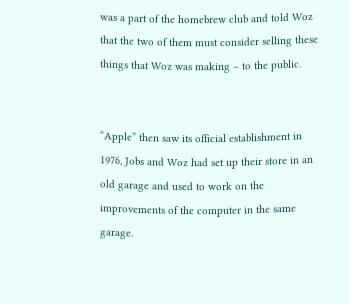was a part of the homebrew club and told Woz that the two of them must consider selling these things that Woz was making – to the public.


“Apple” then saw its official establishment in 1976, Jobs and Woz had set up their store in an old garage and used to work on the improvements of the computer in the same garage.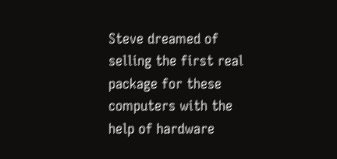Steve dreamed of selling the first real package for these computers with the help of hardware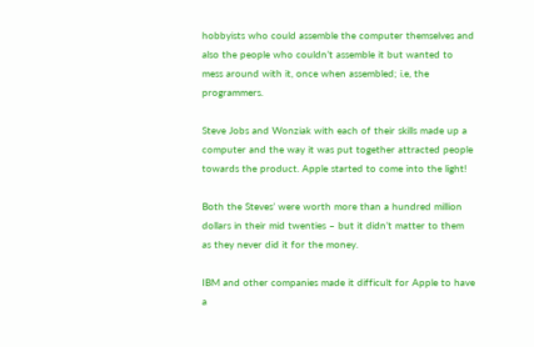hobbyists who could assemble the computer themselves and also the people who couldn’t assemble it but wanted to mess around with it, once when assembled; i.e, the programmers.

Steve Jobs and Wonziak with each of their skills made up a computer and the way it was put together attracted people towards the product. Apple started to come into the light!

Both the Steves’ were worth more than a hundred million dollars in their mid twenties – but it didn’t matter to them as they never did it for the money.

IBM and other companies made it difficult for Apple to have a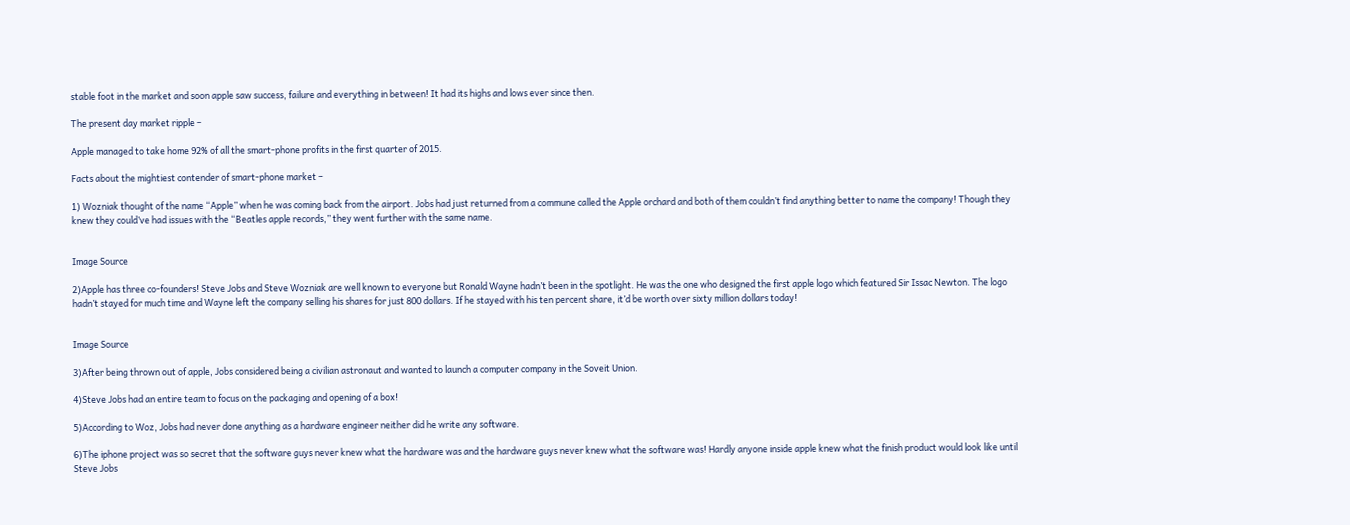stable foot in the market and soon apple saw success, failure and everything in between! It had its highs and lows ever since then.

The present day market ripple –

Apple managed to take home 92% of all the smart-phone profits in the first quarter of 2015.

Facts about the mightiest contender of smart-phone market –

1) Wozniak thought of the name “Apple” when he was coming back from the airport. Jobs had just returned from a commune called the Apple orchard and both of them couldn’t find anything better to name the company! Though they knew they could’ve had issues with the “Beatles apple records,” they went further with the same name.


Image Source

2)Apple has three co-founders! Steve Jobs and Steve Wozniak are well known to everyone but Ronald Wayne hadn’t been in the spotlight. He was the one who designed the first apple logo which featured Sir Issac Newton. The logo hadn’t stayed for much time and Wayne left the company selling his shares for just 800 dollars. If he stayed with his ten percent share, it’d be worth over sixty million dollars today!


Image Source

3)After being thrown out of apple, Jobs considered being a civilian astronaut and wanted to launch a computer company in the Soveit Union.

4)Steve Jobs had an entire team to focus on the packaging and opening of a box!

5)According to Woz, Jobs had never done anything as a hardware engineer neither did he write any software.

6)The iphone project was so secret that the software guys never knew what the hardware was and the hardware guys never knew what the software was! Hardly anyone inside apple knew what the finish product would look like until Steve Jobs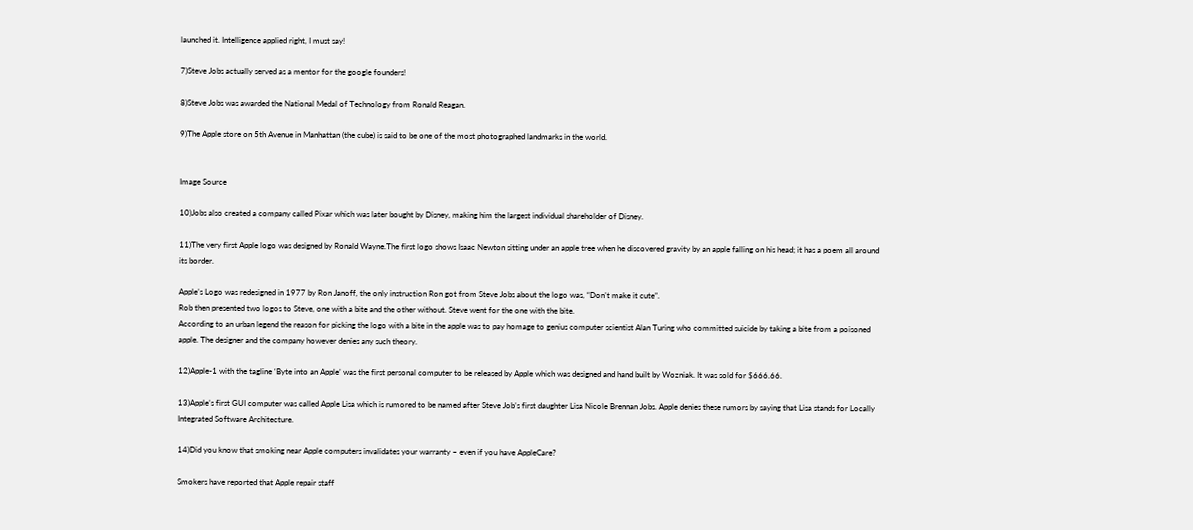launched it. Intelligence applied right, I must say!

7)Steve Jobs actually served as a mentor for the google founders!

8)Steve Jobs was awarded the National Medal of Technology from Ronald Reagan.

9)The Apple store on 5th Avenue in Manhattan (the cube) is said to be one of the most photographed landmarks in the world.


Image Source

10)Jobs also created a company called Pixar which was later bought by Disney, making him the largest individual shareholder of Disney.

11)The very first Apple logo was designed by Ronald Wayne.The first logo shows Isaac Newton sitting under an apple tree when he discovered gravity by an apple falling on his head; it has a poem all around its border.

Apple’s Logo was redesigned in 1977 by Ron Janoff, the only instruction Ron got from Steve Jobs about the logo was, “Don’t make it cute”.
Rob then presented two logos to Steve, one with a bite and the other without. Steve went for the one with the bite.
According to an urban legend the reason for picking the logo with a bite in the apple was to pay homage to genius computer scientist Alan Turing who committed suicide by taking a bite from a poisoned apple. The designer and the company however denies any such theory.

12)Apple-1 with the tagline ‘Byte into an Apple’ was the first personal computer to be released by Apple which was designed and hand built by Wozniak. It was sold for $666.66.

13)Apple’s first GUI computer was called Apple Lisa which is rumored to be named after Steve Job’s first daughter Lisa Nicole Brennan Jobs. Apple denies these rumors by saying that Lisa stands for Locally Integrated Software Architecture.

14)Did you know that smoking near Apple computers invalidates your warranty – even if you have AppleCare?

Smokers have reported that Apple repair staff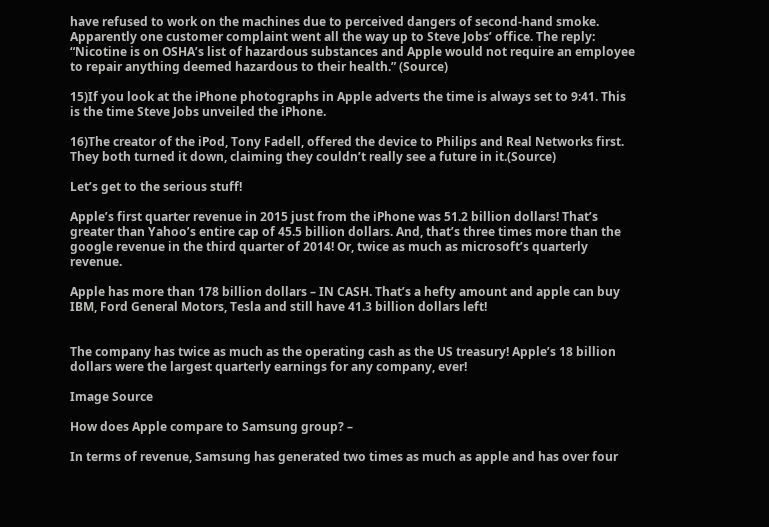have refused to work on the machines due to perceived dangers of second-hand smoke. Apparently one customer complaint went all the way up to Steve Jobs’ office. The reply: “Nicotine is on OSHA’s list of hazardous substances and Apple would not require an employee to repair anything deemed hazardous to their health.” (Source)

15)If you look at the iPhone photographs in Apple adverts the time is always set to 9:41. This is the time Steve Jobs unveiled the iPhone.

16)The creator of the iPod, Tony Fadell, offered the device to Philips and Real Networks first. They both turned it down, claiming they couldn’t really see a future in it.(Source)

Let’s get to the serious stuff!

Apple’s first quarter revenue in 2015 just from the iPhone was 51.2 billion dollars! That’s greater than Yahoo’s entire cap of 45.5 billion dollars. And, that’s three times more than the google revenue in the third quarter of 2014! Or, twice as much as microsoft’s quarterly revenue.

Apple has more than 178 billion dollars – IN CASH. That’s a hefty amount and apple can buy IBM, Ford General Motors, Tesla and still have 41.3 billion dollars left!


The company has twice as much as the operating cash as the US treasury! Apple’s 18 billion dollars were the largest quarterly earnings for any company, ever!

Image Source

How does Apple compare to Samsung group? –

In terms of revenue, Samsung has generated two times as much as apple and has over four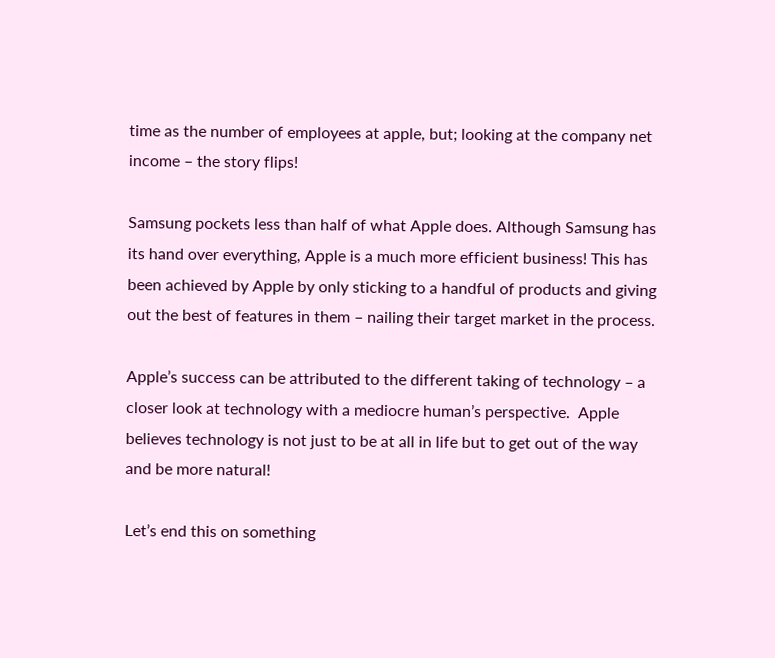time as the number of employees at apple, but; looking at the company net income – the story flips!

Samsung pockets less than half of what Apple does. Although Samsung has its hand over everything, Apple is a much more efficient business! This has been achieved by Apple by only sticking to a handful of products and giving out the best of features in them – nailing their target market in the process.

Apple’s success can be attributed to the different taking of technology – a closer look at technology with a mediocre human’s perspective.  Apple believes technology is not just to be at all in life but to get out of the way and be more natural!

Let’s end this on something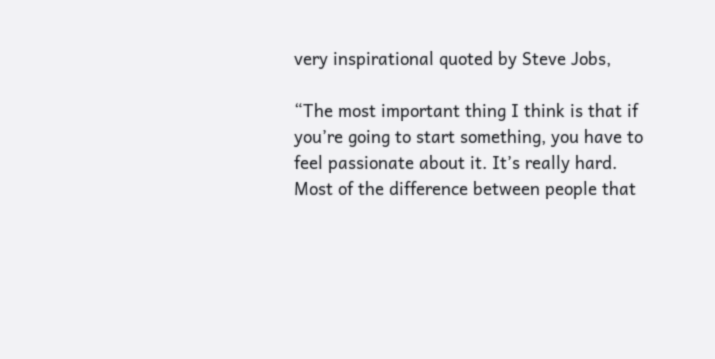very inspirational quoted by Steve Jobs,

“The most important thing I think is that if you’re going to start something, you have to feel passionate about it. It’s really hard. Most of the difference between people that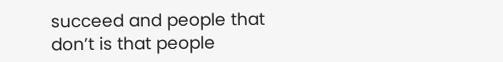succeed and people that don’t is that people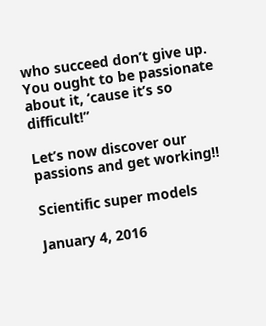who succeed don’t give up. You ought to be passionate about it, ‘cause it’s so difficult!”

Let’s now discover our passions and get working!!

Scientific super models

January 4, 2016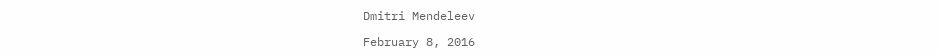Dmitri Mendeleev

February 8, 2016